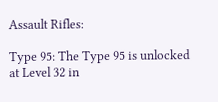Assault Rifles:

Type 95: The Type 95 is unlocked at Level 32 in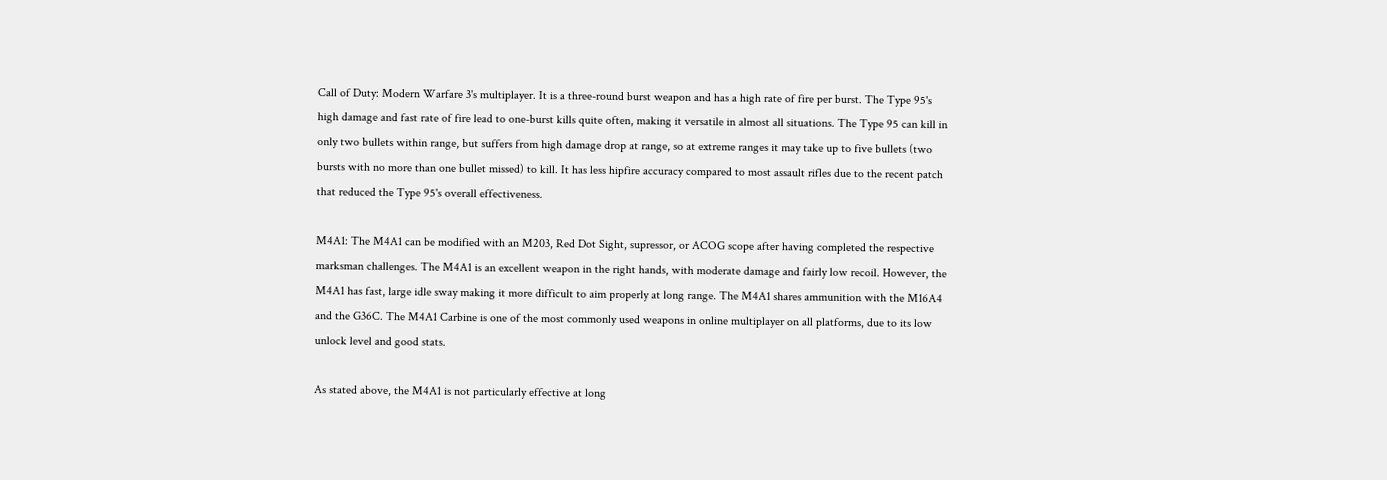Call of Duty: Modern Warfare 3's multiplayer. It is a three-round burst weapon and has a high rate of fire per burst. The Type 95's high damage and fast rate of fire lead to one-burst kills quite often, making it versatile in almost all situations. The Type 95 can kill in only two bullets within range, but suffers from high damage drop at range, so at extreme ranges it may take up to five bullets (two bursts with no more than one bullet missed) to kill. It has less hipfire accuracy compared to most assault rifles due to the recent patch that reduced the Type 95's overall effectiveness.

M4A1: The M4A1 can be modified with an M203, Red Dot Sight, supressor, or ACOG scope after having completed the respective marksman challenges. The M4A1 is an excellent weapon in the right hands, with moderate damage and fairly low recoil. However, the M4A1 has fast, large idle sway making it more difficult to aim properly at long range. The M4A1 shares ammunition with the M16A4 and the G36C. The M4A1 Carbine is one of the most commonly used weapons in online multiplayer on all platforms, due to its low unlock level and good stats.

As stated above, the M4A1 is not particularly effective at long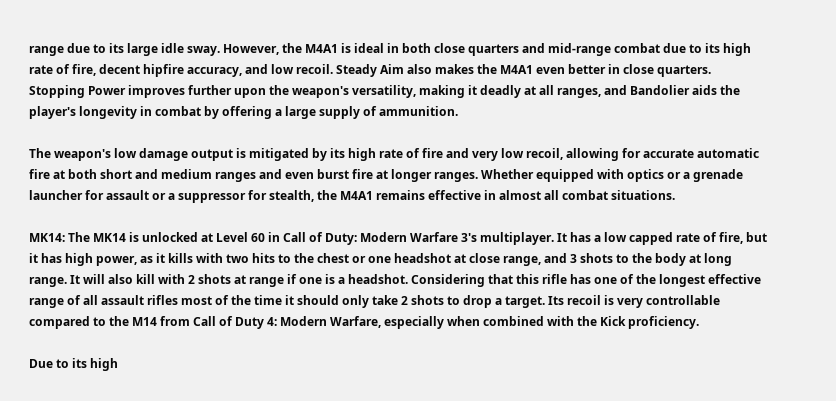range due to its large idle sway. However, the M4A1 is ideal in both close quarters and mid-range combat due to its high rate of fire, decent hipfire accuracy, and low recoil. Steady Aim also makes the M4A1 even better in close quarters. Stopping Power improves further upon the weapon's versatility, making it deadly at all ranges, and Bandolier aids the player's longevity in combat by offering a large supply of ammunition.

The weapon's low damage output is mitigated by its high rate of fire and very low recoil, allowing for accurate automatic fire at both short and medium ranges and even burst fire at longer ranges. Whether equipped with optics or a grenade launcher for assault or a suppressor for stealth, the M4A1 remains effective in almost all combat situations.

MK14: The MK14 is unlocked at Level 60 in Call of Duty: Modern Warfare 3's multiplayer. It has a low capped rate of fire, but it has high power, as it kills with two hits to the chest or one headshot at close range, and 3 shots to the body at long range. It will also kill with 2 shots at range if one is a headshot. Considering that this rifle has one of the longest effective range of all assault rifles most of the time it should only take 2 shots to drop a target. Its recoil is very controllable compared to the M14 from Call of Duty 4: Modern Warfare, especially when combined with the Kick proficiency.

Due to its high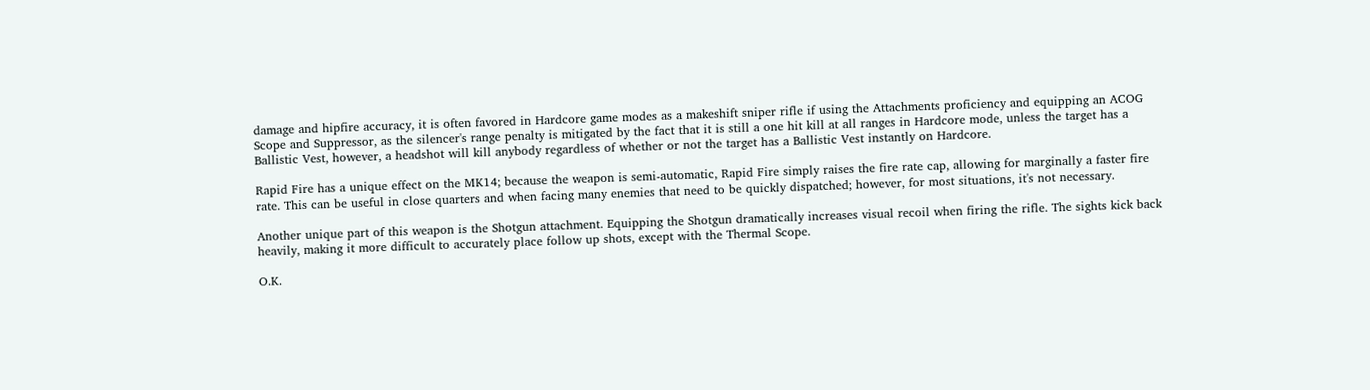damage and hipfire accuracy, it is often favored in Hardcore game modes as a makeshift sniper rifle if using the Attachments proficiency and equipping an ACOG Scope and Suppressor, as the silencer's range penalty is mitigated by the fact that it is still a one hit kill at all ranges in Hardcore mode, unless the target has a Ballistic Vest, however, a headshot will kill anybody regardless of whether or not the target has a Ballistic Vest instantly on Hardcore.

Rapid Fire has a unique effect on the MK14; because the weapon is semi-automatic, Rapid Fire simply raises the fire rate cap, allowing for marginally a faster fire rate. This can be useful in close quarters and when facing many enemies that need to be quickly dispatched; however, for most situations, it's not necessary.

Another unique part of this weapon is the Shotgun attachment. Equipping the Shotgun dramatically increases visual recoil when firing the rifle. The sights kick back heavily, making it more difficult to accurately place follow up shots, except with the Thermal Scope.

O.K.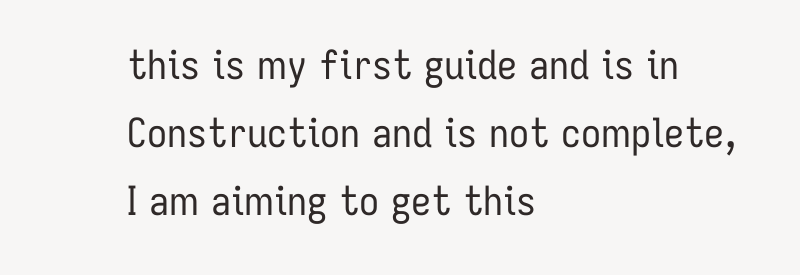this is my first guide and is in Construction and is not complete, I am aiming to get this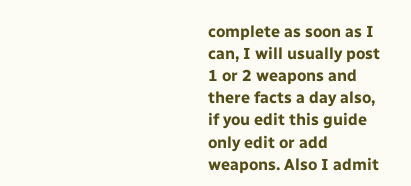complete as soon as I can, I will usually post 1 or 2 weapons and there facts a day also, if you edit this guide only edit or add weapons. Also I admit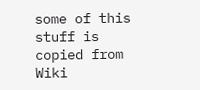some of this stuff is copied from Wiki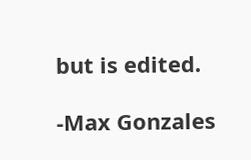but is edited.

-Max Gonzales